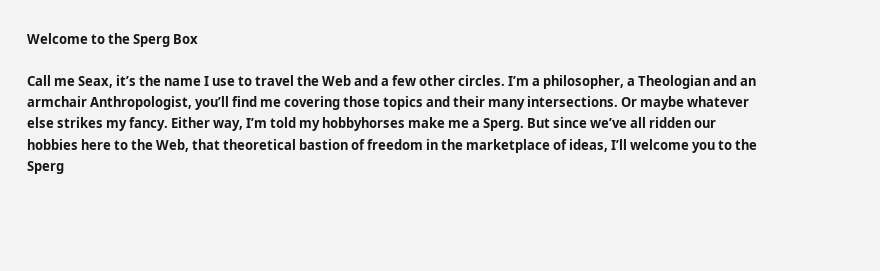Welcome to the Sperg Box

Call me Seax, it’s the name I use to travel the Web and a few other circles. I’m a philosopher, a Theologian and an armchair Anthropologist, you’ll find me covering those topics and their many intersections. Or maybe whatever else strikes my fancy. Either way, I’m told my hobbyhorses make me a Sperg. But since we’ve all ridden our hobbies here to the Web, that theoretical bastion of freedom in the marketplace of ideas, I’ll welcome you to the Sperg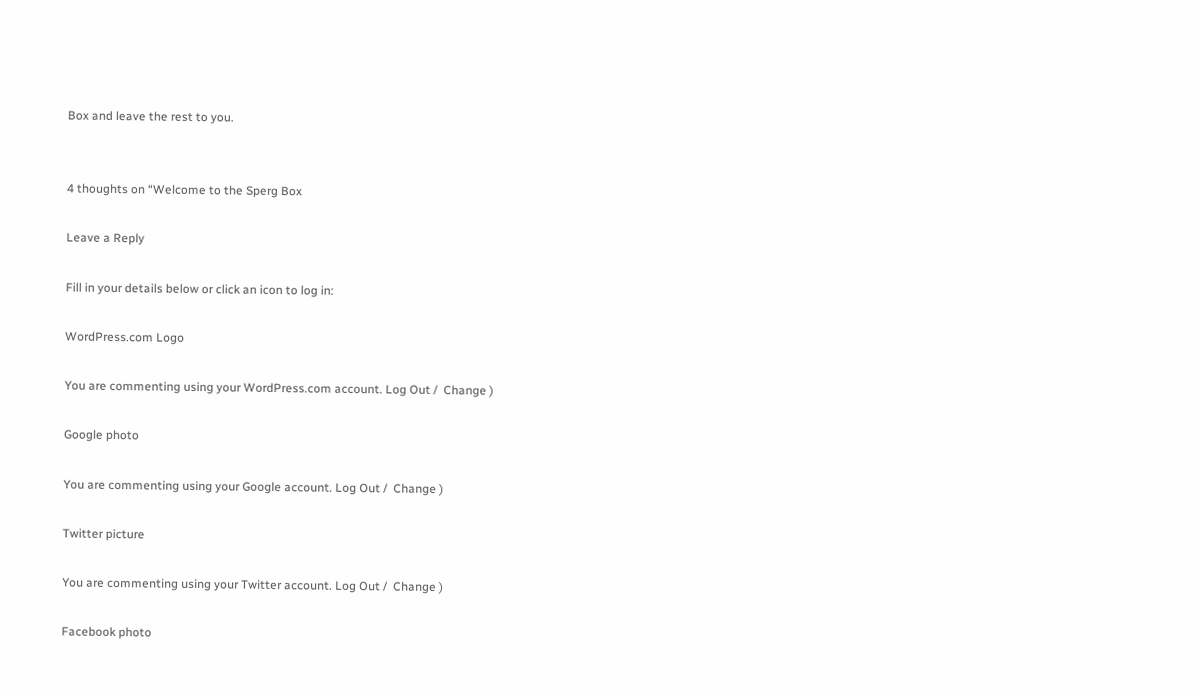Box and leave the rest to you.


4 thoughts on “Welcome to the Sperg Box

Leave a Reply

Fill in your details below or click an icon to log in:

WordPress.com Logo

You are commenting using your WordPress.com account. Log Out /  Change )

Google photo

You are commenting using your Google account. Log Out /  Change )

Twitter picture

You are commenting using your Twitter account. Log Out /  Change )

Facebook photo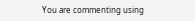You are commenting using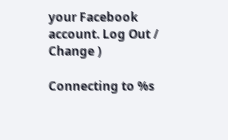your Facebook account. Log Out /  Change )

Connecting to %s